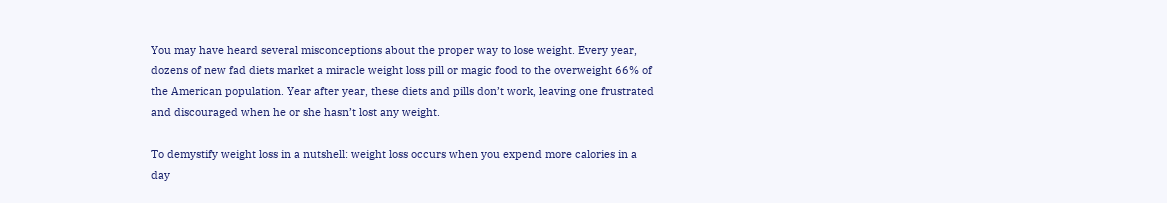You may have heard several misconceptions about the proper way to lose weight. Every year, dozens of new fad diets market a miracle weight loss pill or magic food to the overweight 66% of the American population. Year after year, these diets and pills don’t work, leaving one frustrated and discouraged when he or she hasn’t lost any weight.

To demystify weight loss in a nutshell: weight loss occurs when you expend more calories in a day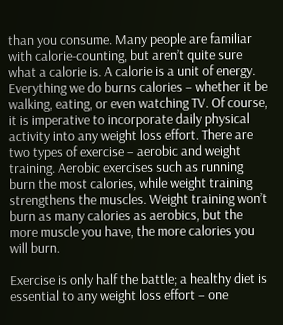than you consume. Many people are familiar with calorie-counting, but aren’t quite sure what a calorie is. A calorie is a unit of energy. Everything we do burns calories – whether it be walking, eating, or even watching TV. Of course, it is imperative to incorporate daily physical activity into any weight loss effort. There are two types of exercise – aerobic and weight training. Aerobic exercises such as running burn the most calories, while weight training strengthens the muscles. Weight training won’t burn as many calories as aerobics, but the more muscle you have, the more calories you will burn.

Exercise is only half the battle; a healthy diet is essential to any weight loss effort – one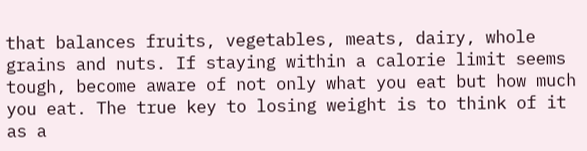that balances fruits, vegetables, meats, dairy, whole grains and nuts. If staying within a calorie limit seems tough, become aware of not only what you eat but how much you eat. The true key to losing weight is to think of it as a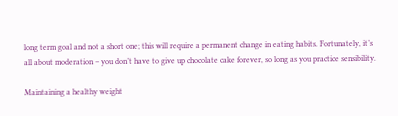long term goal and not a short one; this will require a permanent change in eating habits. Fortunately, it’s all about moderation – you don’t have to give up chocolate cake forever, so long as you practice sensibility.

Maintaining a healthy weight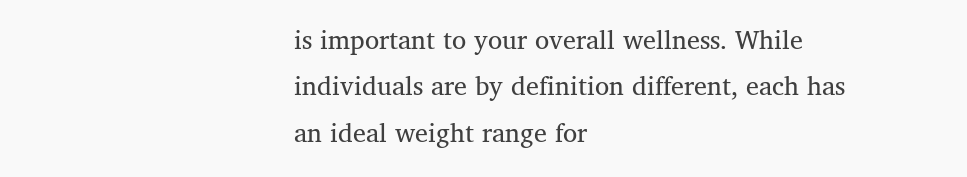is important to your overall wellness. While individuals are by definition different, each has an ideal weight range for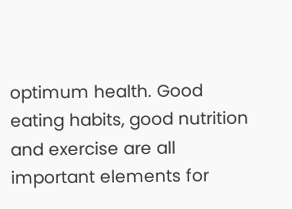optimum health. Good eating habits, good nutrition and exercise are all important elements for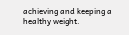achieving and keeping a healthy weight.